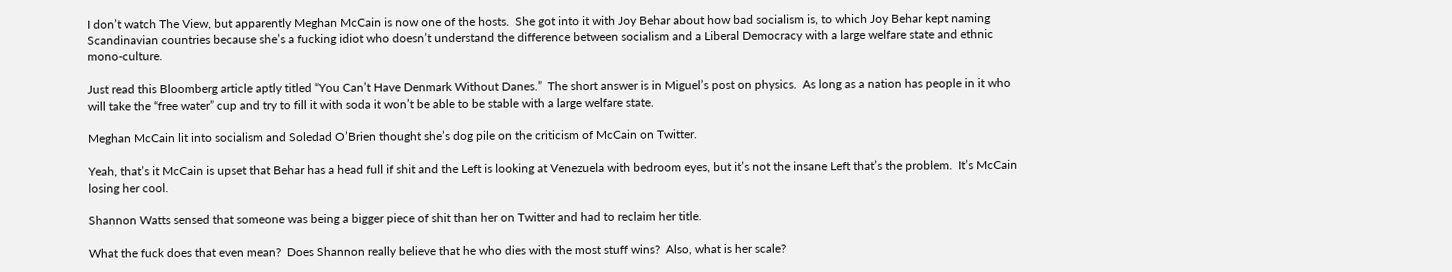I don’t watch The View, but apparently Meghan McCain is now one of the hosts.  She got into it with Joy Behar about how bad socialism is, to which Joy Behar kept naming Scandinavian countries because she’s a fucking idiot who doesn’t understand the difference between socialism and a Liberal Democracy with a large welfare state and ethnic mono-culture.

Just read this Bloomberg article aptly titled “You Can’t Have Denmark Without Danes.”  The short answer is in Miguel’s post on physics.  As long as a nation has people in it who will take the “free water” cup and try to fill it with soda it won’t be able to be stable with a large welfare state.

Meghan McCain lit into socialism and Soledad O’Brien thought she’s dog pile on the criticism of McCain on Twitter.

Yeah, that’s it McCain is upset that Behar has a head full if shit and the Left is looking at Venezuela with bedroom eyes, but it’s not the insane Left that’s the problem.  It’s McCain losing her cool.

Shannon Watts sensed that someone was being a bigger piece of shit than her on Twitter and had to reclaim her title.

What the fuck does that even mean?  Does Shannon really believe that he who dies with the most stuff wins?  Also, what is her scale?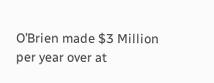O’Brien made $3 Million per year over at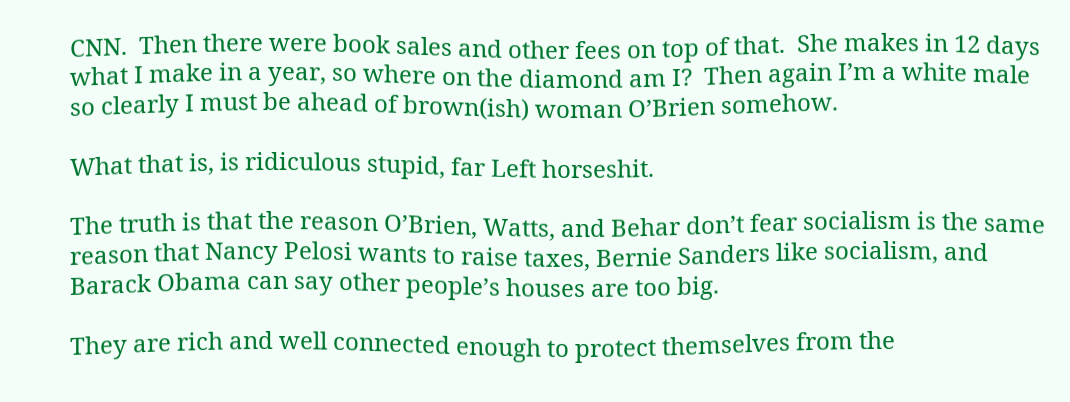CNN.  Then there were book sales and other fees on top of that.  She makes in 12 days what I make in a year, so where on the diamond am I?  Then again I’m a white male so clearly I must be ahead of brown(ish) woman O’Brien somehow.

What that is, is ridiculous stupid, far Left horseshit.

The truth is that the reason O’Brien, Watts, and Behar don’t fear socialism is the same reason that Nancy Pelosi wants to raise taxes, Bernie Sanders like socialism, and Barack Obama can say other people’s houses are too big.

They are rich and well connected enough to protect themselves from the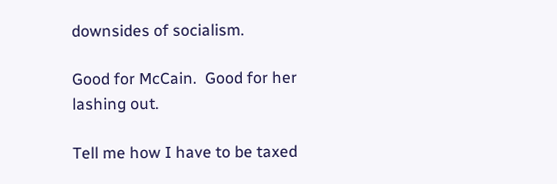downsides of socialism.

Good for McCain.  Good for her lashing out.

Tell me how I have to be taxed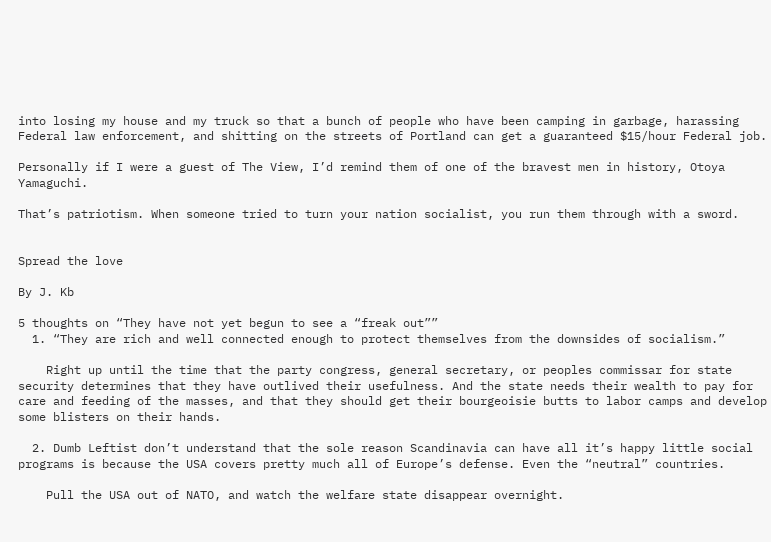into losing my house and my truck so that a bunch of people who have been camping in garbage, harassing Federal law enforcement, and shitting on the streets of Portland can get a guaranteed $15/hour Federal job.

Personally if I were a guest of The View, I’d remind them of one of the bravest men in history, Otoya Yamaguchi.

That’s patriotism. When someone tried to turn your nation socialist, you run them through with a sword.


Spread the love

By J. Kb

5 thoughts on “They have not yet begun to see a “freak out””
  1. “They are rich and well connected enough to protect themselves from the downsides of socialism.”

    Right up until the time that the party congress, general secretary, or peoples commissar for state security determines that they have outlived their usefulness. And the state needs their wealth to pay for care and feeding of the masses, and that they should get their bourgeoisie butts to labor camps and develop some blisters on their hands.

  2. Dumb Leftist don’t understand that the sole reason Scandinavia can have all it’s happy little social programs is because the USA covers pretty much all of Europe’s defense. Even the “neutral” countries.

    Pull the USA out of NATO, and watch the welfare state disappear overnight.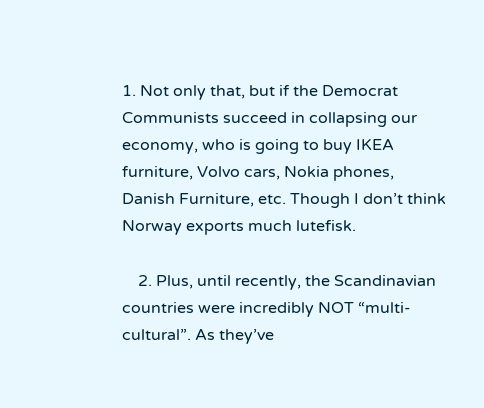1. Not only that, but if the Democrat Communists succeed in collapsing our economy, who is going to buy IKEA furniture, Volvo cars, Nokia phones, Danish Furniture, etc. Though I don’t think Norway exports much lutefisk.

    2. Plus, until recently, the Scandinavian countries were incredibly NOT “multi-cultural”. As they’ve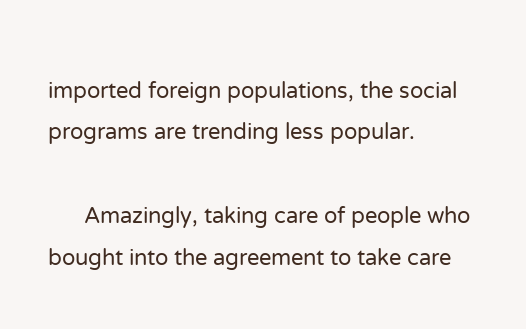imported foreign populations, the social programs are trending less popular.

      Amazingly, taking care of people who bought into the agreement to take care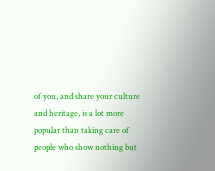of you, and share your culture and heritage, is a lot more popular than taking care of people who show nothing but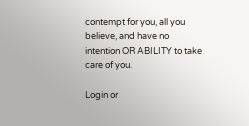contempt for you, all you believe, and have no intention OR ABILITY to take care of you.

Login or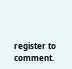register to comment.